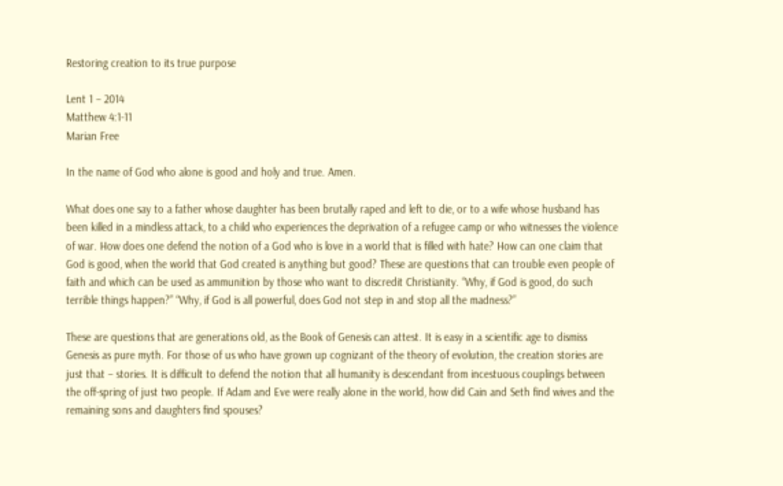Restoring creation to its true purpose

Lent 1 – 2014
Matthew 4:1-11
Marian Free

In the name of God who alone is good and holy and true. Amen.

What does one say to a father whose daughter has been brutally raped and left to die, or to a wife whose husband has been killed in a mindless attack, to a child who experiences the deprivation of a refugee camp or who witnesses the violence of war. How does one defend the notion of a God who is love in a world that is filled with hate? How can one claim that God is good, when the world that God created is anything but good? These are questions that can trouble even people of faith and which can be used as ammunition by those who want to discredit Christianity. “Why, if God is good, do such terrible things happen?” “Why, if God is all powerful, does God not step in and stop all the madness?”

These are questions that are generations old, as the Book of Genesis can attest. It is easy in a scientific age to dismiss Genesis as pure myth. For those of us who have grown up cognizant of the theory of evolution, the creation stories are just that – stories. It is difficult to defend the notion that all humanity is descendant from incestuous couplings between the off-spring of just two people. If Adam and Eve were really alone in the world, how did Cain and Seth find wives and the remaining sons and daughters find spouses?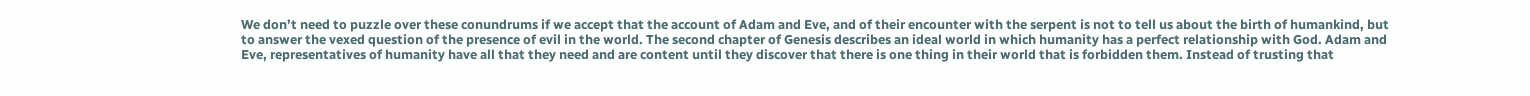We don’t need to puzzle over these conundrums if we accept that the account of Adam and Eve, and of their encounter with the serpent is not to tell us about the birth of humankind, but to answer the vexed question of the presence of evil in the world. The second chapter of Genesis describes an ideal world in which humanity has a perfect relationship with God. Adam and Eve, representatives of humanity have all that they need and are content until they discover that there is one thing in their world that is forbidden them. Instead of trusting that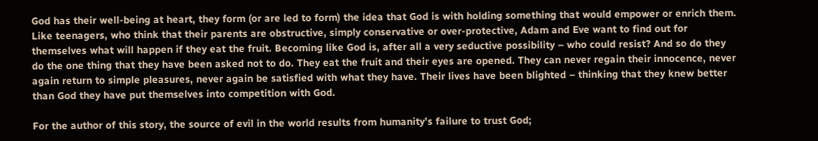God has their well-being at heart, they form (or are led to form) the idea that God is with holding something that would empower or enrich them. Like teenagers, who think that their parents are obstructive, simply conservative or over-protective, Adam and Eve want to find out for themselves what will happen if they eat the fruit. Becoming like God is, after all a very seductive possibility – who could resist? And so do they do the one thing that they have been asked not to do. They eat the fruit and their eyes are opened. They can never regain their innocence, never again return to simple pleasures, never again be satisfied with what they have. Their lives have been blighted – thinking that they knew better than God they have put themselves into competition with God.

For the author of this story, the source of evil in the world results from humanity’s failure to trust God;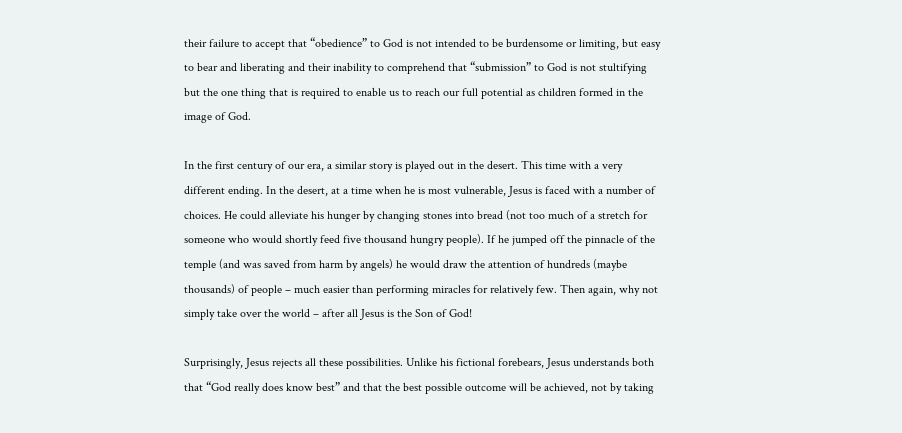their failure to accept that “obedience” to God is not intended to be burdensome or limiting, but easy to bear and liberating and their inability to comprehend that “submission” to God is not stultifying but the one thing that is required to enable us to reach our full potential as children formed in the image of God.

In the first century of our era, a similar story is played out in the desert. This time with a very different ending. In the desert, at a time when he is most vulnerable, Jesus is faced with a number of choices. He could alleviate his hunger by changing stones into bread (not too much of a stretch for someone who would shortly feed five thousand hungry people). If he jumped off the pinnacle of the temple (and was saved from harm by angels) he would draw the attention of hundreds (maybe thousands) of people – much easier than performing miracles for relatively few. Then again, why not simply take over the world – after all Jesus is the Son of God!

Surprisingly, Jesus rejects all these possibilities. Unlike his fictional forebears, Jesus understands both that “God really does know best” and that the best possible outcome will be achieved, not by taking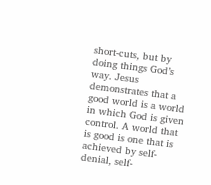short-cuts, but by doing things God’s way. Jesus demonstrates that a good world is a world in which God is given control. A world that is good is one that is achieved by self-denial, self-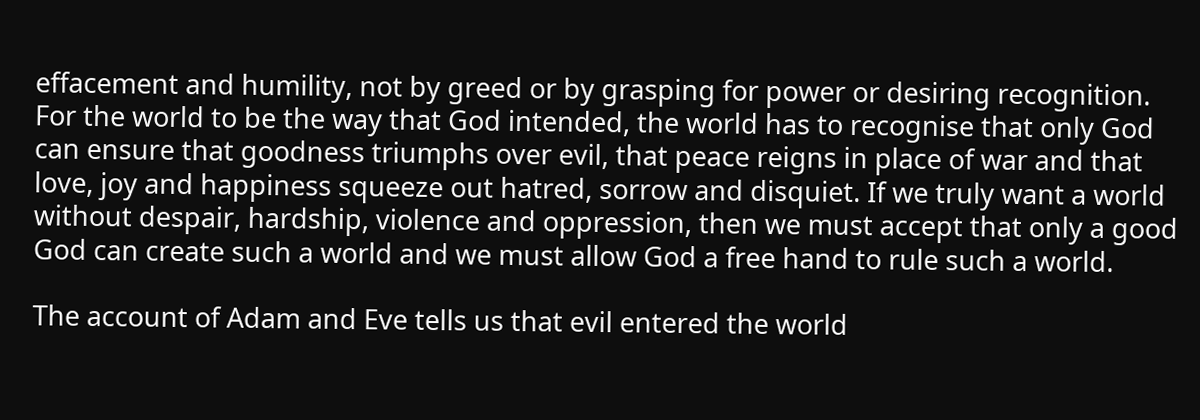effacement and humility, not by greed or by grasping for power or desiring recognition. For the world to be the way that God intended, the world has to recognise that only God can ensure that goodness triumphs over evil, that peace reigns in place of war and that love, joy and happiness squeeze out hatred, sorrow and disquiet. If we truly want a world without despair, hardship, violence and oppression, then we must accept that only a good God can create such a world and we must allow God a free hand to rule such a world.

The account of Adam and Eve tells us that evil entered the world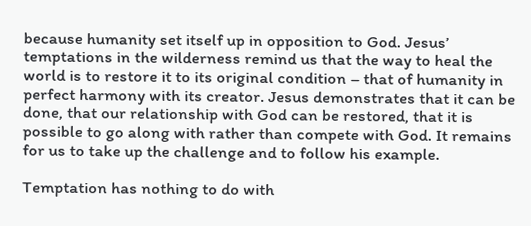because humanity set itself up in opposition to God. Jesus’ temptations in the wilderness remind us that the way to heal the world is to restore it to its original condition – that of humanity in perfect harmony with its creator. Jesus demonstrates that it can be done, that our relationship with God can be restored, that it is possible to go along with rather than compete with God. It remains for us to take up the challenge and to follow his example.

Temptation has nothing to do with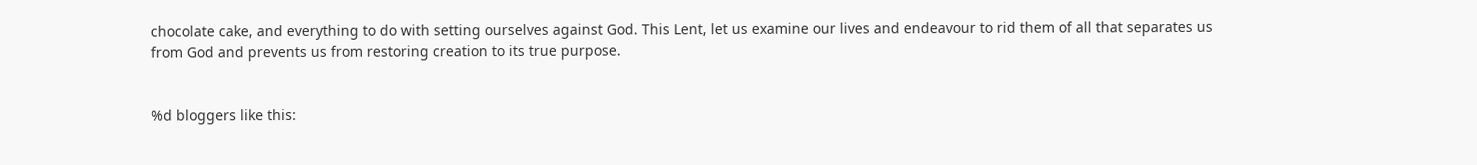chocolate cake, and everything to do with setting ourselves against God. This Lent, let us examine our lives and endeavour to rid them of all that separates us from God and prevents us from restoring creation to its true purpose.


%d bloggers like this: